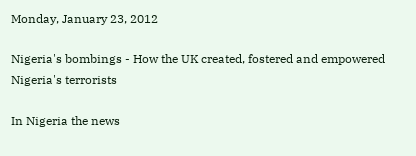Monday, January 23, 2012

Nigeria's bombings - How the UK created, fostered and empowered Nigeria's terrorists

In Nigeria the news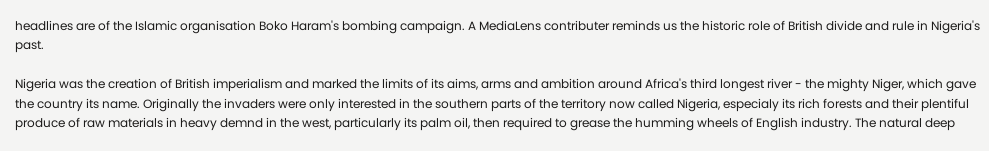headlines are of the Islamic organisation Boko Haram's bombing campaign. A MediaLens contributer reminds us the historic role of British divide and rule in Nigeria's past.

Nigeria was the creation of British imperialism and marked the limits of its aims, arms and ambition around Africa's third longest river - the mighty Niger, which gave the country its name. Originally the invaders were only interested in the southern parts of the territory now called Nigeria, especialy its rich forests and their plentiful produce of raw materials in heavy demnd in the west, particularly its palm oil, then required to grease the humming wheels of English industry. The natural deep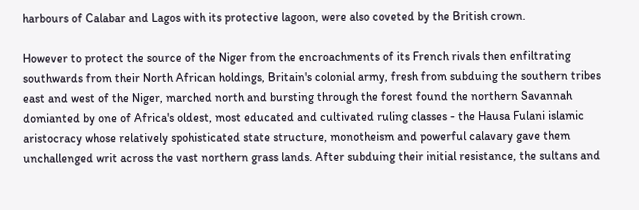harbours of Calabar and Lagos with its protective lagoon, were also coveted by the British crown.

However to protect the source of the Niger from the encroachments of its French rivals then enfiltrating southwards from their North African holdings, Britain's colonial army, fresh from subduing the southern tribes east and west of the Niger, marched north and bursting through the forest found the northern Savannah domianted by one of Africa's oldest, most educated and cultivated ruling classes - the Hausa Fulani islamic aristocracy whose relatively spohisticated state structure, monotheism and powerful calavary gave them unchallenged writ across the vast northern grass lands. After subduing their initial resistance, the sultans and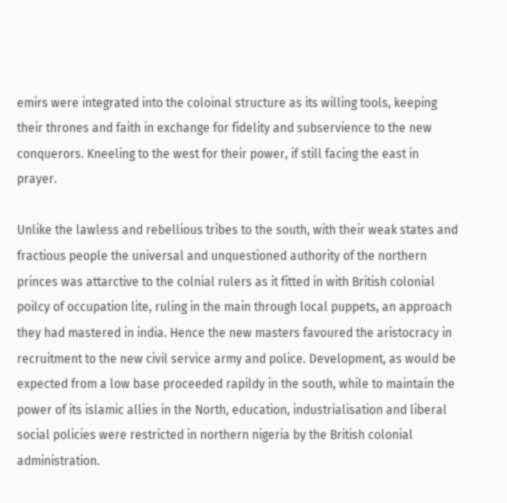emirs were integrated into the coloinal structure as its willing tools, keeping their thrones and faith in exchange for fidelity and subservience to the new conquerors. Kneeling to the west for their power, if still facing the east in prayer.

Unlike the lawless and rebellious tribes to the south, with their weak states and fractious people the universal and unquestioned authority of the northern princes was attarctive to the colnial rulers as it fitted in with British colonial poilcy of occupation lite, ruling in the main through local puppets, an approach they had mastered in india. Hence the new masters favoured the aristocracy in recruitment to the new civil service army and police. Development, as would be expected from a low base proceeded rapildy in the south, while to maintain the power of its islamic allies in the North, education, industrialisation and liberal social policies were restricted in northern nigeria by the British colonial administration.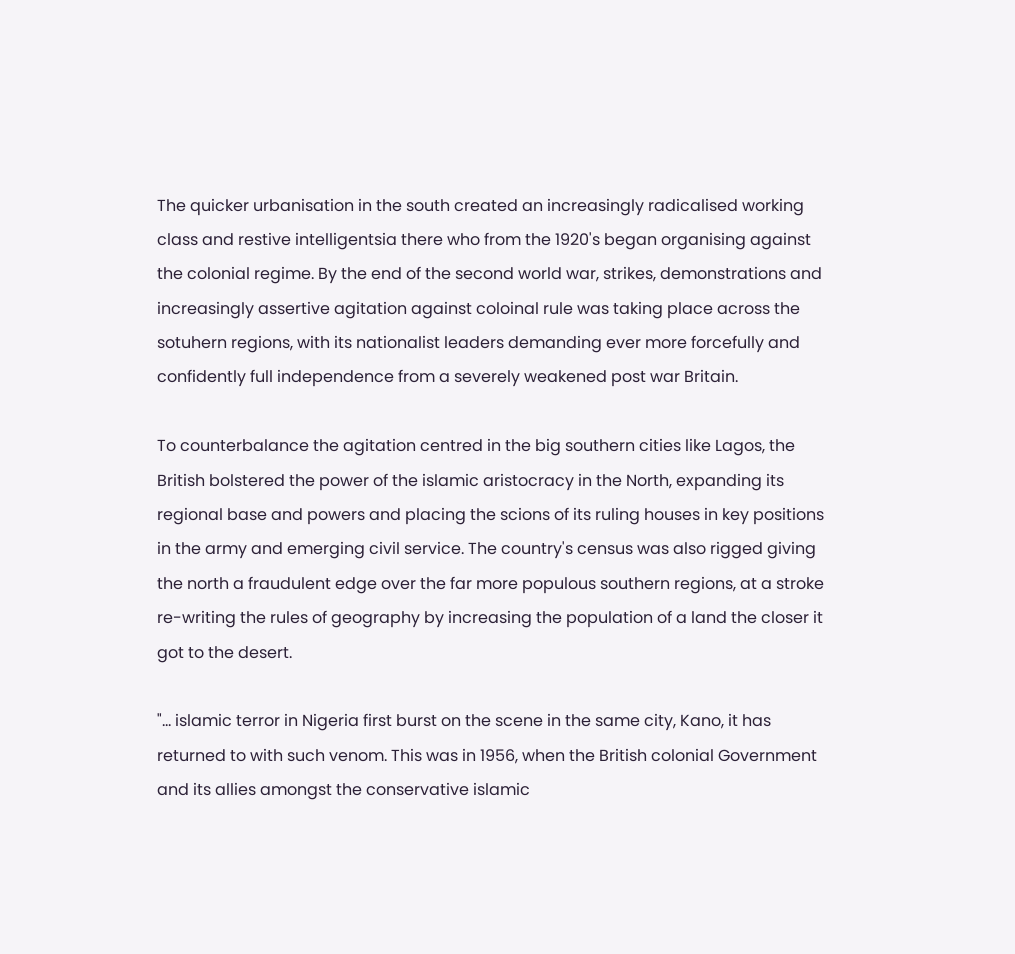The quicker urbanisation in the south created an increasingly radicalised working class and restive intelligentsia there who from the 1920's began organising against the colonial regime. By the end of the second world war, strikes, demonstrations and increasingly assertive agitation against coloinal rule was taking place across the sotuhern regions, with its nationalist leaders demanding ever more forcefully and confidently full independence from a severely weakened post war Britain.

To counterbalance the agitation centred in the big southern cities like Lagos, the British bolstered the power of the islamic aristocracy in the North, expanding its regional base and powers and placing the scions of its ruling houses in key positions in the army and emerging civil service. The country's census was also rigged giving the north a fraudulent edge over the far more populous southern regions, at a stroke re-writing the rules of geography by increasing the population of a land the closer it got to the desert.

"... islamic terror in Nigeria first burst on the scene in the same city, Kano, it has returned to with such venom. This was in 1956, when the British colonial Government and its allies amongst the conservative islamic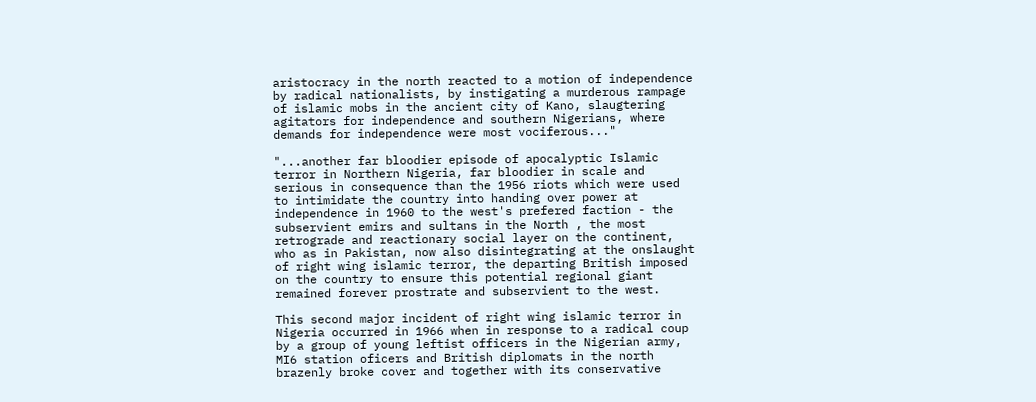aristocracy in the north reacted to a motion of independence by radical nationalists, by instigating a murderous rampage of islamic mobs in the ancient city of Kano, slaugtering agitators for independence and southern Nigerians, where demands for independence were most vociferous..."

"...another far bloodier episode of apocalyptic Islamic terror in Northern Nigeria, far bloodier in scale and serious in consequence than the 1956 riots which were used to intimidate the country into handing over power at independence in 1960 to the west's prefered faction - the subservient emirs and sultans in the North , the most retrograde and reactionary social layer on the continent, who as in Pakistan, now also disintegrating at the onslaught of right wing islamic terror, the departing British imposed on the country to ensure this potential regional giant remained forever prostrate and subservient to the west.

This second major incident of right wing islamic terror in Nigeria occurred in 1966 when in response to a radical coup by a group of young leftist officers in the Nigerian army, MI6 station oficers and British diplomats in the north brazenly broke cover and together with its conservative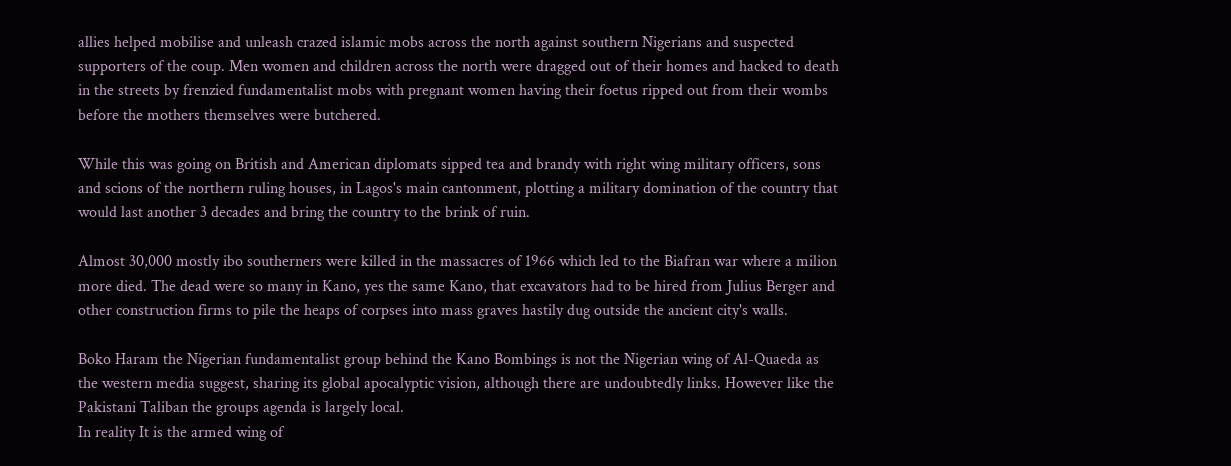allies helped mobilise and unleash crazed islamic mobs across the north against southern Nigerians and suspected supporters of the coup. Men women and children across the north were dragged out of their homes and hacked to death in the streets by frenzied fundamentalist mobs with pregnant women having their foetus ripped out from their wombs before the mothers themselves were butchered.

While this was going on British and American diplomats sipped tea and brandy with right wing military officers, sons and scions of the northern ruling houses, in Lagos's main cantonment, plotting a military domination of the country that would last another 3 decades and bring the country to the brink of ruin.

Almost 30,000 mostly ibo southerners were killed in the massacres of 1966 which led to the Biafran war where a milion more died. The dead were so many in Kano, yes the same Kano, that excavators had to be hired from Julius Berger and other construction firms to pile the heaps of corpses into mass graves hastily dug outside the ancient city's walls.

Boko Haram the Nigerian fundamentalist group behind the Kano Bombings is not the Nigerian wing of Al-Quaeda as the western media suggest, sharing its global apocalyptic vision, although there are undoubtedly links. However like the Pakistani Taliban the groups agenda is largely local.
In reality It is the armed wing of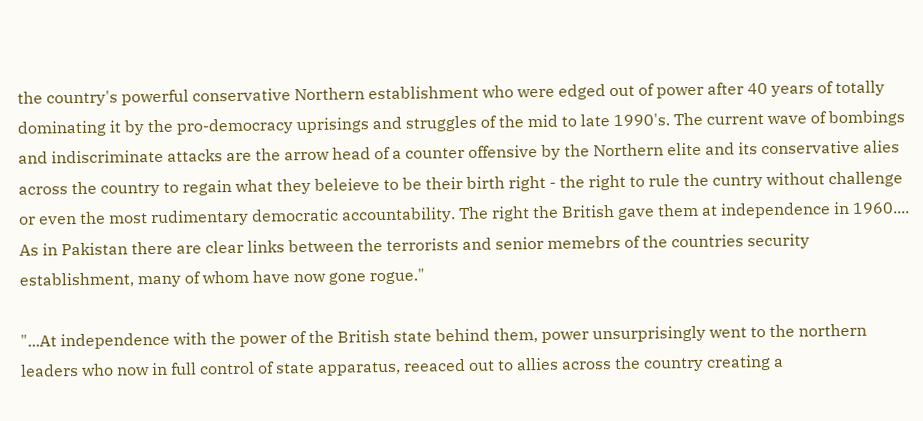the country's powerful conservative Northern establishment who were edged out of power after 40 years of totally dominating it by the pro-democracy uprisings and struggles of the mid to late 1990's. The current wave of bombings and indiscriminate attacks are the arrow head of a counter offensive by the Northern elite and its conservative alies across the country to regain what they beleieve to be their birth right - the right to rule the cuntry without challenge or even the most rudimentary democratic accountability. The right the British gave them at independence in 1960....
As in Pakistan there are clear links between the terrorists and senior memebrs of the countries security establishment, many of whom have now gone rogue."

"...At independence with the power of the British state behind them, power unsurprisingly went to the northern leaders who now in full control of state apparatus, reeaced out to allies across the country creating a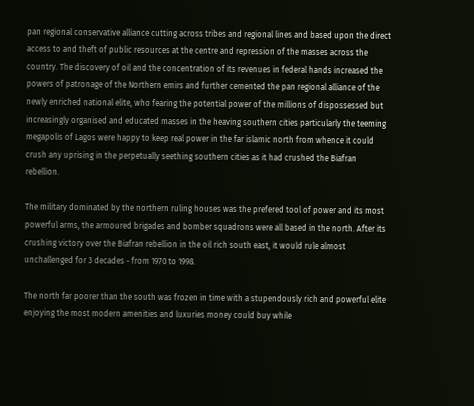pan regional conservative alliance cutting across tribes and regional lines and based upon the direct access to and theft of public resources at the centre and repression of the masses across the country. The discovery of oil and the concentration of its revenues in federal hands increased the powers of patronage of the Northern emirs and further cemented the pan regional alliance of the newly enriched national elite, who fearing the potential power of the millions of dispossessed but increasingly organised and educated masses in the heaving southern cities particularly the teeming megapolis of Lagos were happy to keep real power in the far islamic north from whence it could crush any uprising in the perpetually seething southern cities as it had crushed the Biafran rebellion.

The military dominated by the northern ruling houses was the prefered tool of power and its most powerful arms, the armoured brigades and bomber squadrons were all based in the north. After its crushing victory over the Biafran rebellion in the oil rich south east, it would rule almost unchallenged for 3 decades - from 1970 to 1998.

The north far poorer than the south was frozen in time with a stupendously rich and powerful elite enjoying the most modern amenities and luxuries money could buy while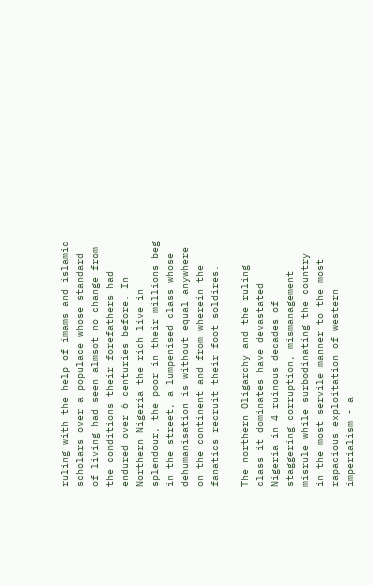ruling with the help of imams and islamic scholars over a populace whose standard of living had seen almsot no change from the conditions their forefathers had endured over 6 centuries before. In Northern Nigeria the rich live in splendour, the poor in their millions beg in the street, a lumpenised class whose dehumanisation is without equal anywhere on the continent and from wherein the fanatics recruit their foot soldires.

The northern Oligarchy and the ruling class it dominates have devastated Nigeria in 4 ruinous decades of staggering corruption, mismanagement misrule while surbodinating the country in the most servile manner to the most rapacious exploitation of western imperialism - a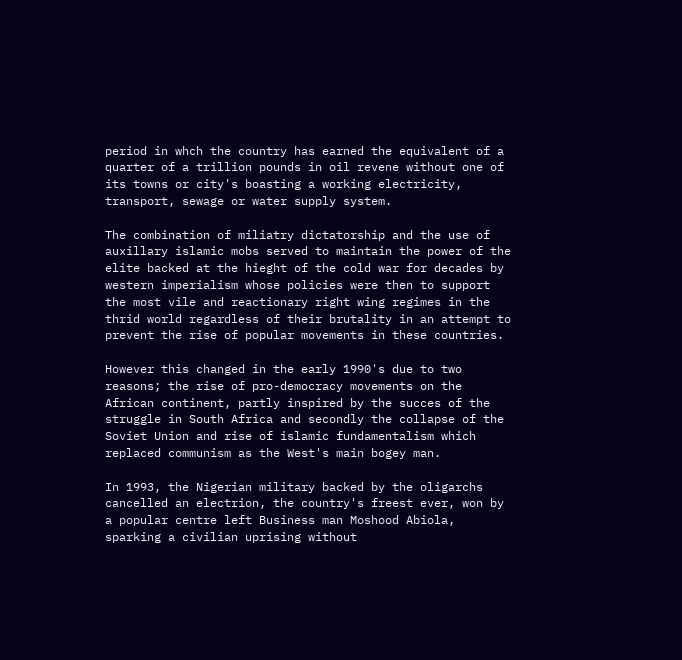period in whch the country has earned the equivalent of a quarter of a trillion pounds in oil revene without one of its towns or city's boasting a working electricity, transport, sewage or water supply system.

The combination of miliatry dictatorship and the use of auxillary islamic mobs served to maintain the power of the elite backed at the hieght of the cold war for decades by western imperialism whose policies were then to support the most vile and reactionary right wing regimes in the thrid world regardless of their brutality in an attempt to prevent the rise of popular movements in these countries.

However this changed in the early 1990's due to two reasons; the rise of pro-democracy movements on the African continent, partly inspired by the succes of the struggle in South Africa and secondly the collapse of the Soviet Union and rise of islamic fundamentalism which replaced communism as the West's main bogey man.

In 1993, the Nigerian military backed by the oligarchs cancelled an electrion, the country's freest ever, won by a popular centre left Business man Moshood Abiola, sparking a civilian uprising without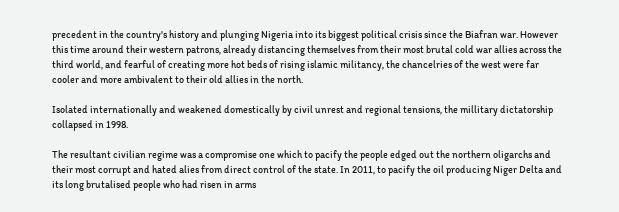precedent in the country's history and plunging Nigeria into its biggest political crisis since the Biafran war. However this time around their western patrons, already distancing themselves from their most brutal cold war allies across the third world, and fearful of creating more hot beds of rising islamic militancy, the chancelries of the west were far cooler and more ambivalent to their old allies in the north.

Isolated internationally and weakened domestically by civil unrest and regional tensions, the millitary dictatorship collapsed in 1998.

The resultant civilian regime was a compromise one which to pacify the people edged out the northern oligarchs and their most corrupt and hated alies from direct control of the state. In 2011, to pacify the oil producing Niger Delta and its long brutalised people who had risen in arms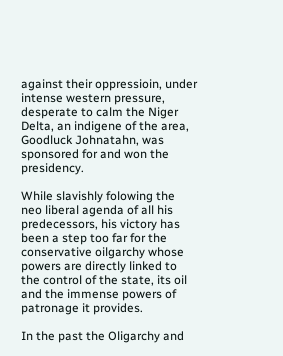against their oppressioin, under intense western pressure, desperate to calm the Niger Delta, an indigene of the area, Goodluck Johnatahn, was sponsored for and won the presidency.

While slavishly folowing the neo liberal agenda of all his predecessors, his victory has been a step too far for the conservative oilgarchy whose powers are directly linked to the control of the state, its oil and the immense powers of patronage it provides.

In the past the Oligarchy and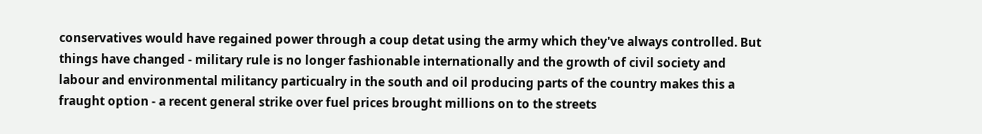conservatives would have regained power through a coup detat using the army which they've always controlled. But things have changed - military rule is no longer fashionable internationally and the growth of civil society and labour and environmental militancy particualry in the south and oil producing parts of the country makes this a fraught option - a recent general strike over fuel prices brought millions on to the streets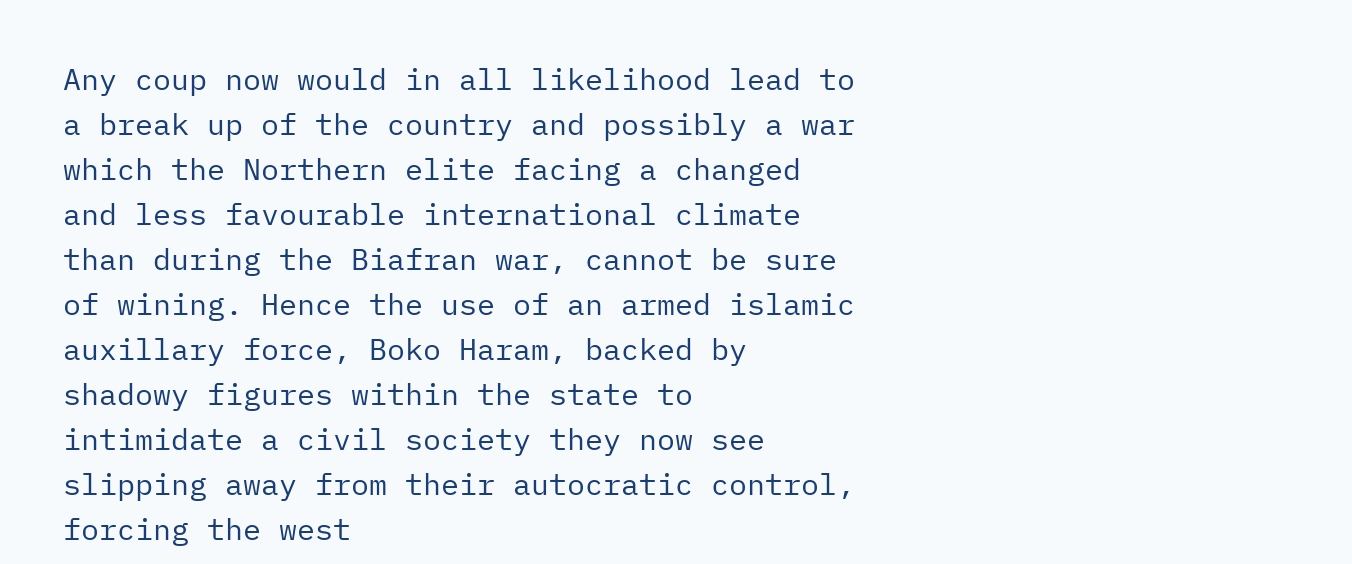Any coup now would in all likelihood lead to a break up of the country and possibly a war which the Northern elite facing a changed and less favourable international climate than during the Biafran war, cannot be sure of wining. Hence the use of an armed islamic auxillary force, Boko Haram, backed by shadowy figures within the state to intimidate a civil society they now see slipping away from their autocratic control, forcing the west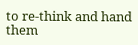to re-think and hand them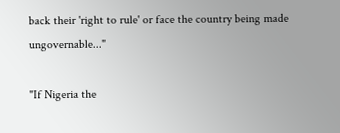back their 'right to rule' or face the country being made ungovernable..."

"If Nigeria the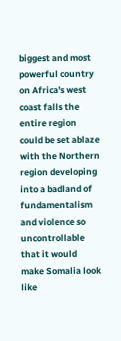biggest and most powerful country on Africa's west coast falls the entire region could be set ablaze with the Northern region developing into a badland of fundamentalism and violence so uncontrollable that it would make Somalia look like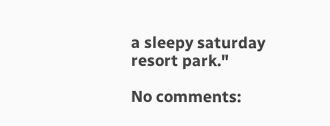a sleepy saturday resort park."

No comments: